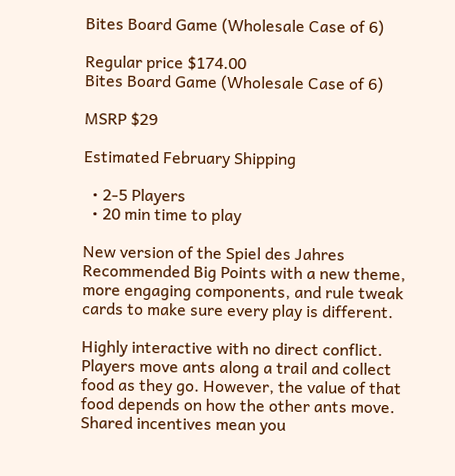Bites Board Game (Wholesale Case of 6)

Regular price $174.00
Bites Board Game (Wholesale Case of 6)

MSRP $29

Estimated February Shipping

  • 2-5 Players
  • 20 min time to play

New version of the Spiel des Jahres Recommended Big Points with a new theme, more engaging components, and rule tweak cards to make sure every play is different.

Highly interactive with no direct conflict. Players move ants along a trail and collect food as they go. However, the value of that food depends on how the other ants move. Shared incentives mean you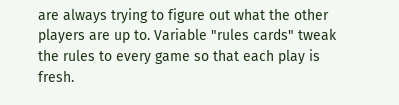are always trying to figure out what the other players are up to. Variable "rules cards" tweak the rules to every game so that each play is fresh.